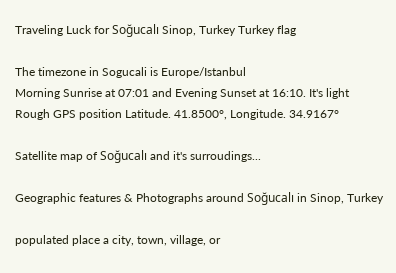Traveling Luck for Soğucalı Sinop, Turkey Turkey flag

The timezone in Sogucali is Europe/Istanbul
Morning Sunrise at 07:01 and Evening Sunset at 16:10. It's light
Rough GPS position Latitude. 41.8500°, Longitude. 34.9167°

Satellite map of Soğucalı and it's surroudings...

Geographic features & Photographs around Soğucalı in Sinop, Turkey

populated place a city, town, village, or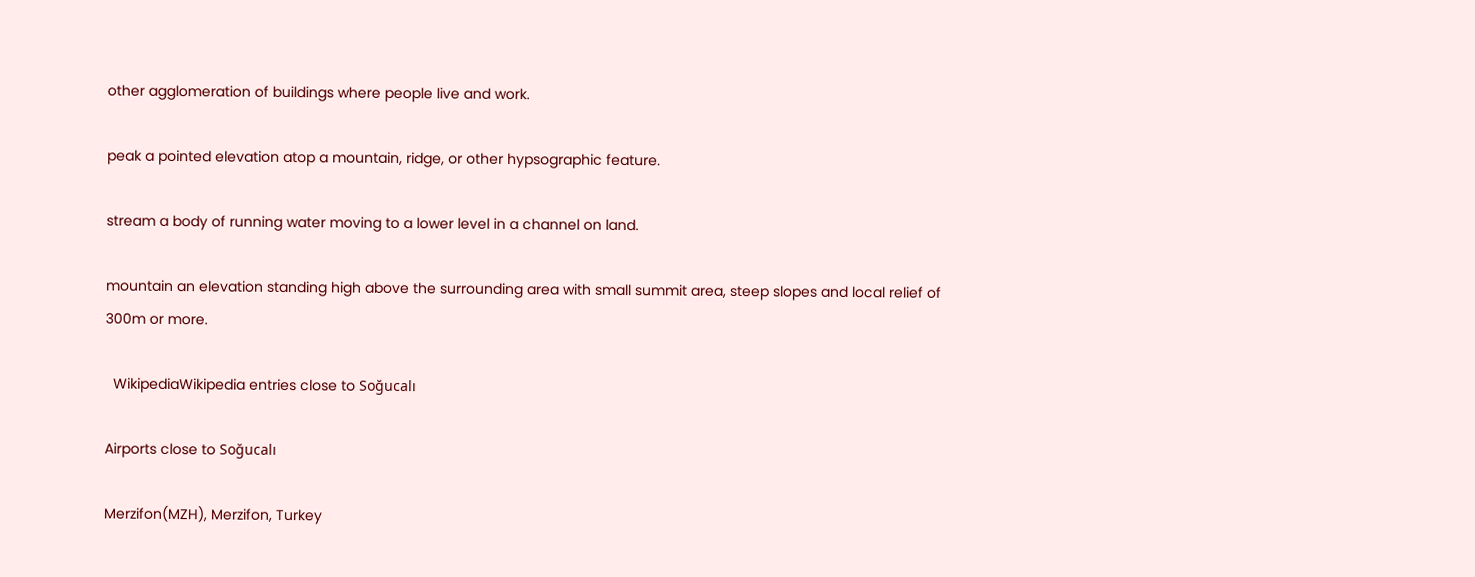other agglomeration of buildings where people live and work.

peak a pointed elevation atop a mountain, ridge, or other hypsographic feature.

stream a body of running water moving to a lower level in a channel on land.

mountain an elevation standing high above the surrounding area with small summit area, steep slopes and local relief of 300m or more.

  WikipediaWikipedia entries close to Soğucalı

Airports close to Soğucalı

Merzifon(MZH), Merzifon, Turkey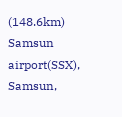(148.6km)
Samsun airport(SSX), Samsun,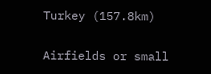Turkey (157.8km)

Airfields or small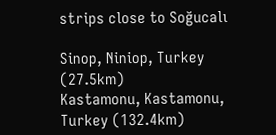strips close to Soğucalı

Sinop, Niniop, Turkey (27.5km)
Kastamonu, Kastamonu, Turkey (132.4km)